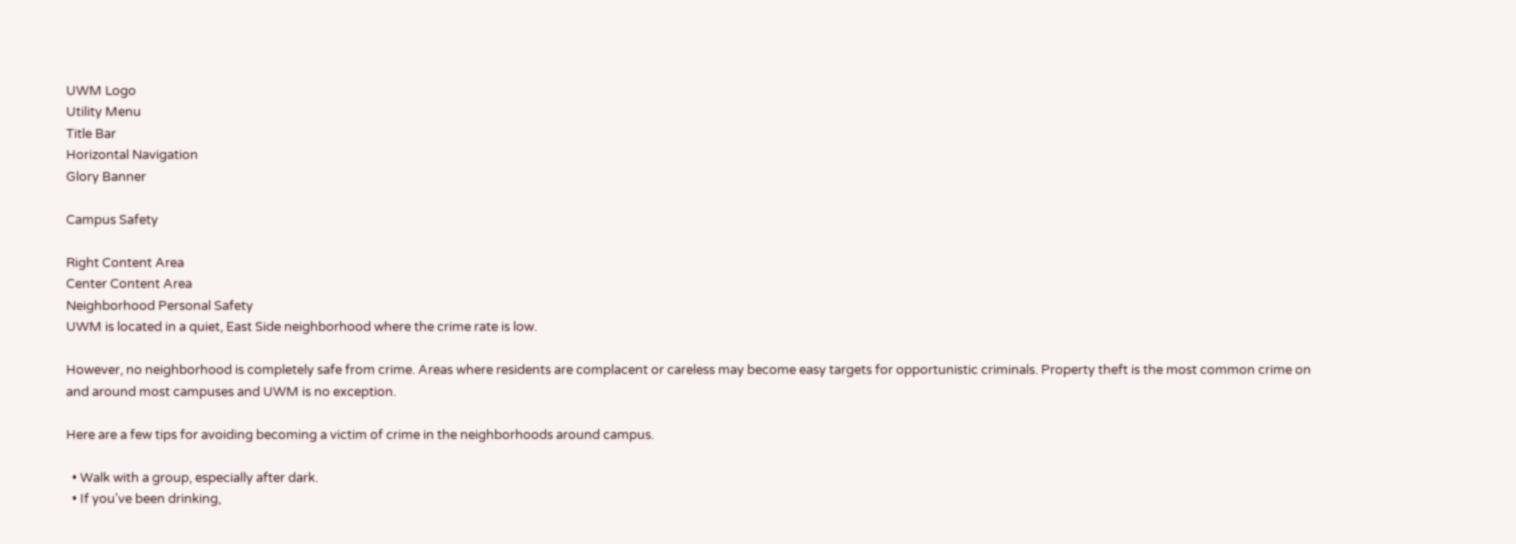UWM Logo
Utility Menu
Title Bar
Horizontal Navigation
Glory Banner

Campus Safety

Right Content Area
Center Content Area
Neighborhood Personal Safety
UWM is located in a quiet, East Side neighborhood where the crime rate is low.

However, no neighborhood is completely safe from crime. Areas where residents are complacent or careless may become easy targets for opportunistic criminals. Property theft is the most common crime on and around most campuses and UWM is no exception.

Here are a few tips for avoiding becoming a victim of crime in the neighborhoods around campus.

  • Walk with a group, especially after dark.
  • If you've been drinking,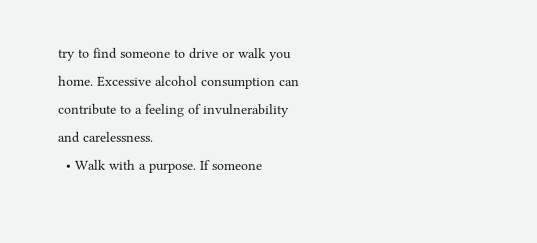try to find someone to drive or walk you home. Excessive alcohol consumption can contribute to a feeling of invulnerability and carelessness.
  • Walk with a purpose. If someone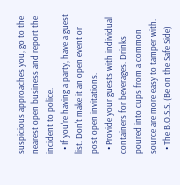suspicious approaches you, go to the nearest open business and report the incident to police.
  • If you're having a party, have a guest list. Don't make it an open event or post open invitations.
  • Provide your guests with individual containers for beverages. Drinks poured into cups from a common source are more easy to tamper with.
  • The B.O.S.S. (Be on the Safe Side)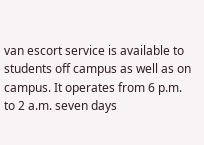van escort service is available to students off campus as well as on campus. It operates from 6 p.m. to 2 a.m. seven days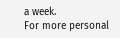a week.
For more personal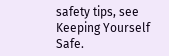safety tips, see Keeping Yourself Safe.